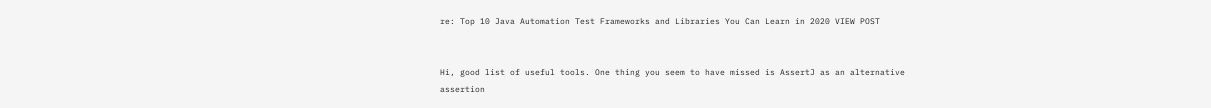re: Top 10 Java Automation Test Frameworks and Libraries You Can Learn in 2020 VIEW POST


Hi, good list of useful tools. One thing you seem to have missed is AssertJ as an alternative assertion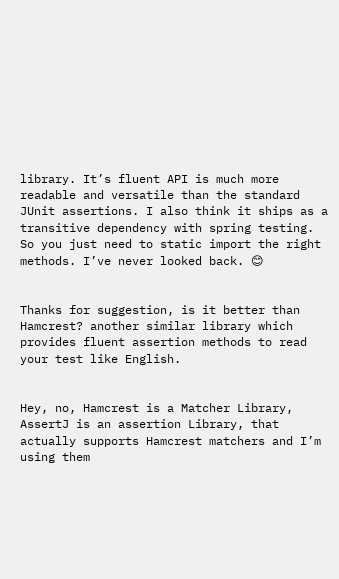library. It’s fluent API is much more readable and versatile than the standard JUnit assertions. I also think it ships as a transitive dependency with spring testing. So you just need to static import the right methods. I’ve never looked back. 😊


Thanks for suggestion, is it better than Hamcrest? another similar library which provides fluent assertion methods to read your test like English.


Hey, no, Hamcrest is a Matcher Library, AssertJ is an assertion Library, that actually supports Hamcrest matchers and I’m using them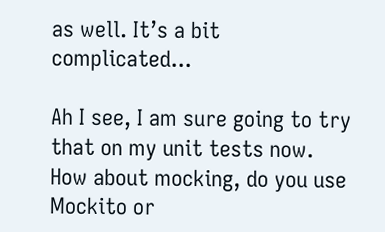as well. It’s a bit complicated...

Ah I see, I am sure going to try that on my unit tests now. How about mocking, do you use Mockito or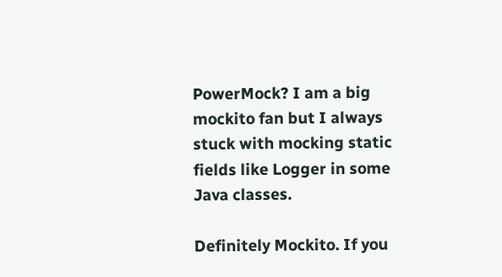PowerMock? I am a big mockito fan but I always stuck with mocking static fields like Logger in some Java classes.

Definitely Mockito. If you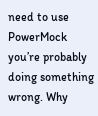need to use PowerMock you’re probably doing something wrong. Why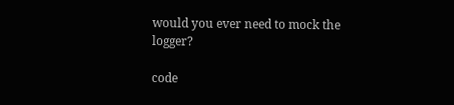would you ever need to mock the logger?

code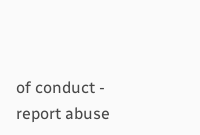of conduct - report abuse